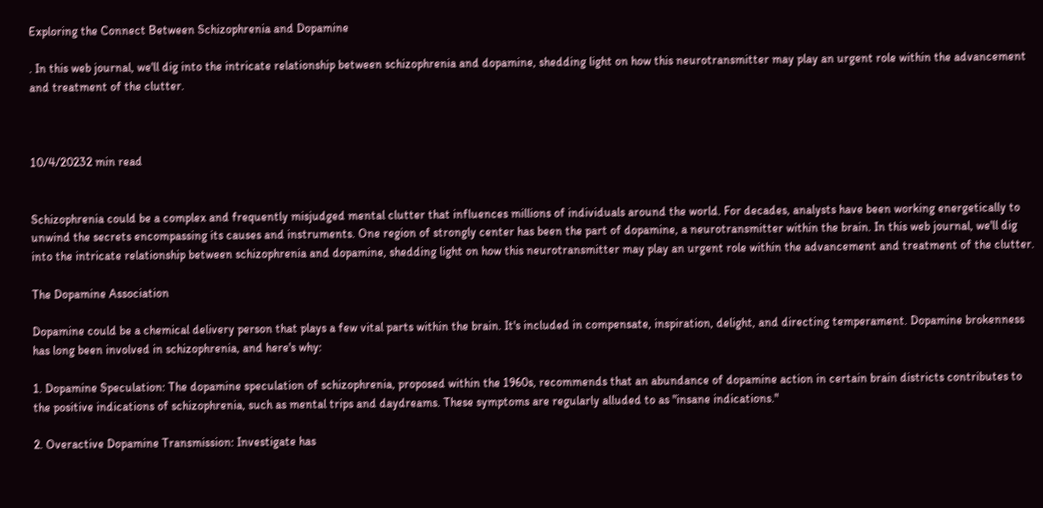Exploring the Connect Between Schizophrenia and Dopamine

. In this web journal, we'll dig into the intricate relationship between schizophrenia and dopamine, shedding light on how this neurotransmitter may play an urgent role within the advancement and treatment of the clutter.



10/4/20232 min read


Schizophrenia could be a complex and frequently misjudged mental clutter that influences millions of individuals around the world. For decades, analysts have been working energetically to unwind the secrets encompassing its causes and instruments. One region of strongly center has been the part of dopamine, a neurotransmitter within the brain. In this web journal, we'll dig into the intricate relationship between schizophrenia and dopamine, shedding light on how this neurotransmitter may play an urgent role within the advancement and treatment of the clutter.

The Dopamine Association

Dopamine could be a chemical delivery person that plays a few vital parts within the brain. It's included in compensate, inspiration, delight, and directing temperament. Dopamine brokenness has long been involved in schizophrenia, and here's why:

1. Dopamine Speculation: The dopamine speculation of schizophrenia, proposed within the 1960s, recommends that an abundance of dopamine action in certain brain districts contributes to the positive indications of schizophrenia, such as mental trips and daydreams. These symptoms are regularly alluded to as "insane indications."

2. Overactive Dopamine Transmission: Investigate has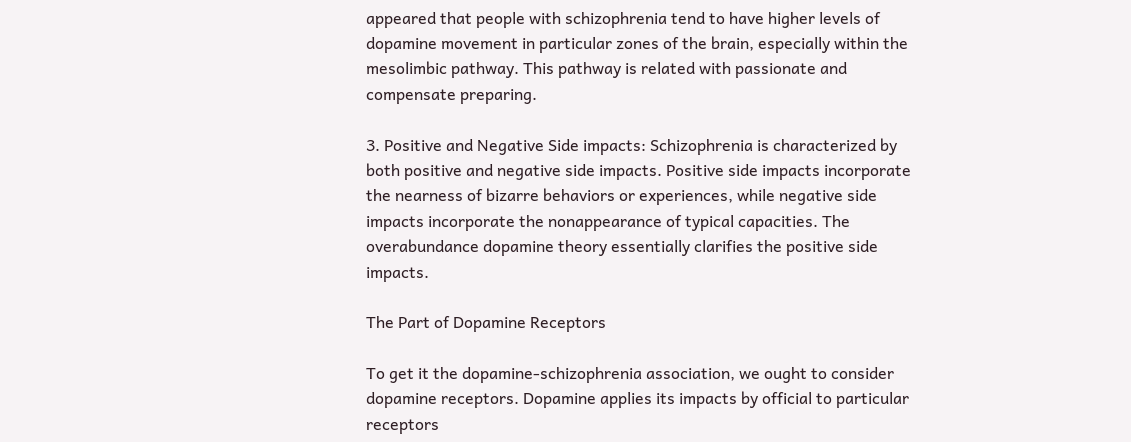appeared that people with schizophrenia tend to have higher levels of dopamine movement in particular zones of the brain, especially within the mesolimbic pathway. This pathway is related with passionate and compensate preparing.

3. Positive and Negative Side impacts: Schizophrenia is characterized by both positive and negative side impacts. Positive side impacts incorporate the nearness of bizarre behaviors or experiences, while negative side impacts incorporate the nonappearance of typical capacities. The overabundance dopamine theory essentially clarifies the positive side impacts.

The Part of Dopamine Receptors

To get it the dopamine-schizophrenia association, we ought to consider dopamine receptors. Dopamine applies its impacts by official to particular receptors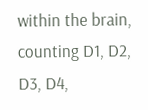within the brain, counting D1, D2, D3, D4,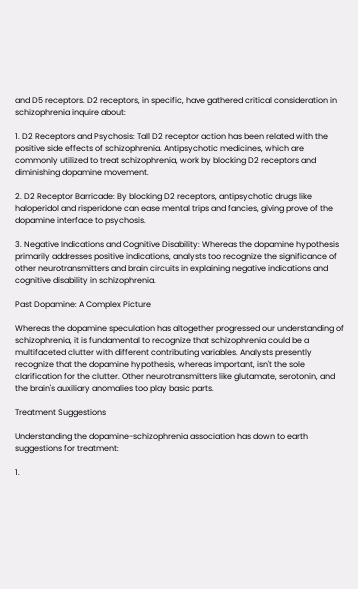and D5 receptors. D2 receptors, in specific, have gathered critical consideration in schizophrenia inquire about:

1. D2 Receptors and Psychosis: Tall D2 receptor action has been related with the positive side effects of schizophrenia. Antipsychotic medicines, which are commonly utilized to treat schizophrenia, work by blocking D2 receptors and diminishing dopamine movement.

2. D2 Receptor Barricade: By blocking D2 receptors, antipsychotic drugs like haloperidol and risperidone can ease mental trips and fancies, giving prove of the dopamine interface to psychosis.

3. Negative Indications and Cognitive Disability: Whereas the dopamine hypothesis primarily addresses positive indications, analysts too recognize the significance of other neurotransmitters and brain circuits in explaining negative indications and cognitive disability in schizophrenia.

Past Dopamine: A Complex Picture

Whereas the dopamine speculation has altogether progressed our understanding of schizophrenia, it is fundamental to recognize that schizophrenia could be a multifaceted clutter with different contributing variables. Analysts presently recognize that the dopamine hypothesis, whereas important, isn't the sole clarification for the clutter. Other neurotransmitters like glutamate, serotonin, and the brain's auxiliary anomalies too play basic parts.

Treatment Suggestions

Understanding the dopamine-schizophrenia association has down to earth suggestions for treatment:

1.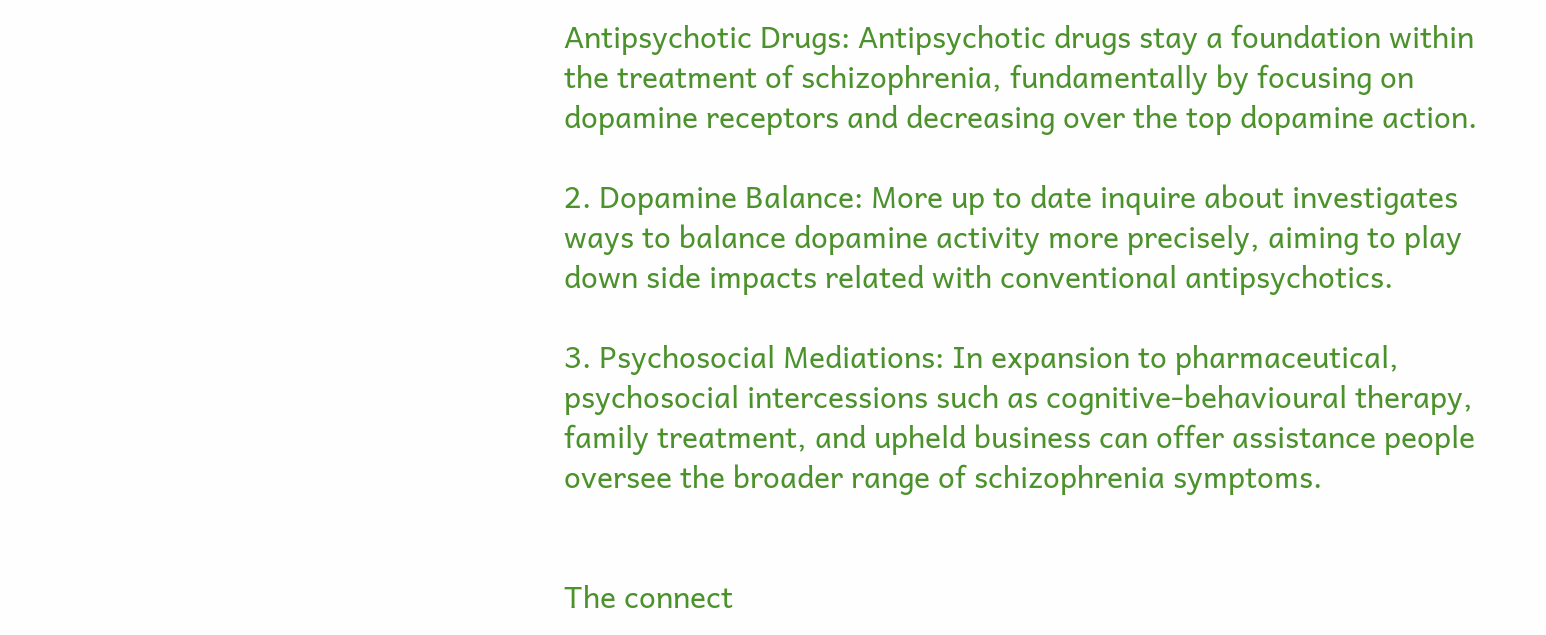Antipsychotic Drugs: Antipsychotic drugs stay a foundation within the treatment of schizophrenia, fundamentally by focusing on dopamine receptors and decreasing over the top dopamine action.

2. Dopamine Balance: More up to date inquire about investigates ways to balance dopamine activity more precisely, aiming to play down side impacts related with conventional antipsychotics.

3. Psychosocial Mediations: In expansion to pharmaceutical, psychosocial intercessions such as cognitive-behavioural therapy, family treatment, and upheld business can offer assistance people oversee the broader range of schizophrenia symptoms.


The connect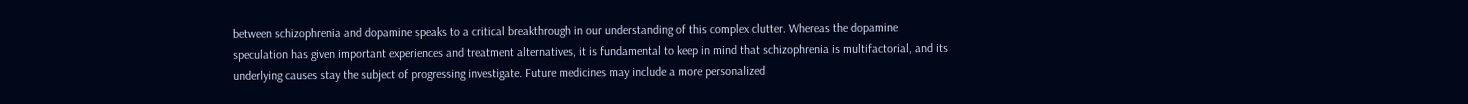between schizophrenia and dopamine speaks to a critical breakthrough in our understanding of this complex clutter. Whereas the dopamine speculation has given important experiences and treatment alternatives, it is fundamental to keep in mind that schizophrenia is multifactorial, and its underlying causes stay the subject of progressing investigate. Future medicines may include a more personalized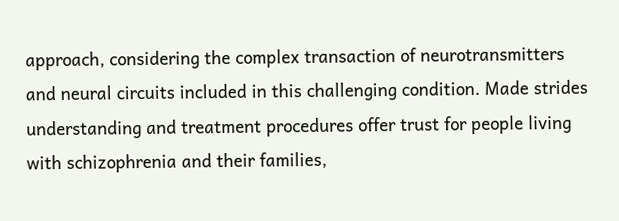approach, considering the complex transaction of neurotransmitters and neural circuits included in this challenging condition. Made strides understanding and treatment procedures offer trust for people living with schizophrenia and their families,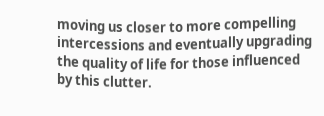moving us closer to more compelling intercessions and eventually upgrading the quality of life for those influenced by this clutter.